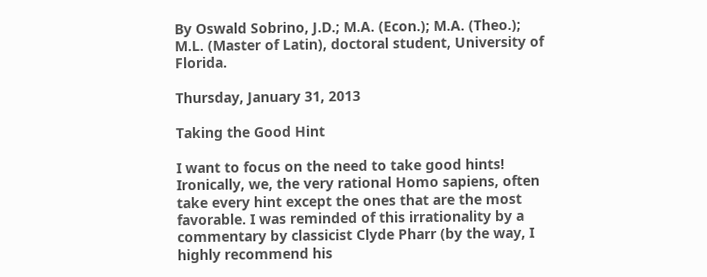By Oswald Sobrino, J.D.; M.A. (Econ.); M.A. (Theo.); M.L. (Master of Latin), doctoral student, University of Florida.

Thursday, January 31, 2013

Taking the Good Hint

I want to focus on the need to take good hints! Ironically, we, the very rational Homo sapiens, often take every hint except the ones that are the most favorable. I was reminded of this irrationality by a commentary by classicist Clyde Pharr (by the way, I highly recommend his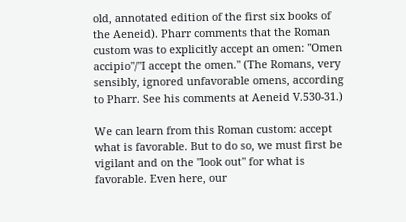old, annotated edition of the first six books of the Aeneid). Pharr comments that the Roman custom was to explicitly accept an omen: "Omen accipio"/"I accept the omen." (The Romans, very sensibly, ignored unfavorable omens, according to Pharr. See his comments at Aeneid V.530-31.)

We can learn from this Roman custom: accept what is favorable. But to do so, we must first be vigilant and on the "look out" for what is favorable. Even here, our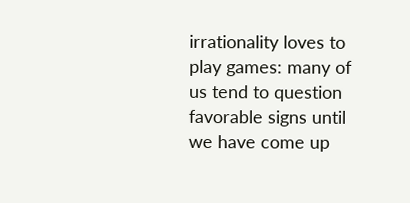irrationality loves to play games: many of us tend to question favorable signs until we have come up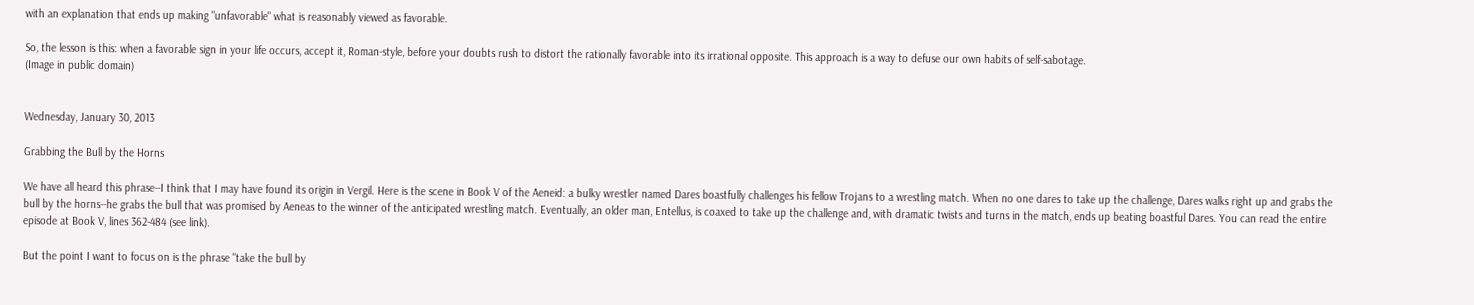with an explanation that ends up making "unfavorable" what is reasonably viewed as favorable.

So, the lesson is this: when a favorable sign in your life occurs, accept it, Roman-style, before your doubts rush to distort the rationally favorable into its irrational opposite. This approach is a way to defuse our own habits of self-sabotage.
(Image in public domain)


Wednesday, January 30, 2013

Grabbing the Bull by the Horns

We have all heard this phrase--I think that I may have found its origin in Vergil. Here is the scene in Book V of the Aeneid: a bulky wrestler named Dares boastfully challenges his fellow Trojans to a wrestling match. When no one dares to take up the challenge, Dares walks right up and grabs the bull by the horns--he grabs the bull that was promised by Aeneas to the winner of the anticipated wrestling match. Eventually, an older man, Entellus, is coaxed to take up the challenge and, with dramatic twists and turns in the match, ends up beating boastful Dares. You can read the entire episode at Book V, lines 362-484 (see link).

But the point I want to focus on is the phrase "take the bull by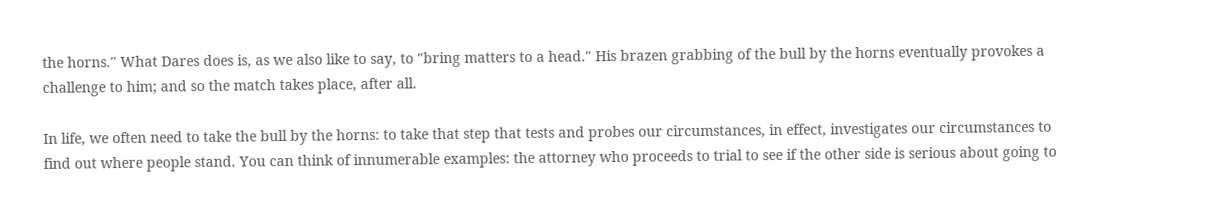the horns." What Dares does is, as we also like to say, to "bring matters to a head." His brazen grabbing of the bull by the horns eventually provokes a challenge to him; and so the match takes place, after all.

In life, we often need to take the bull by the horns: to take that step that tests and probes our circumstances, in effect, investigates our circumstances to find out where people stand. You can think of innumerable examples: the attorney who proceeds to trial to see if the other side is serious about going to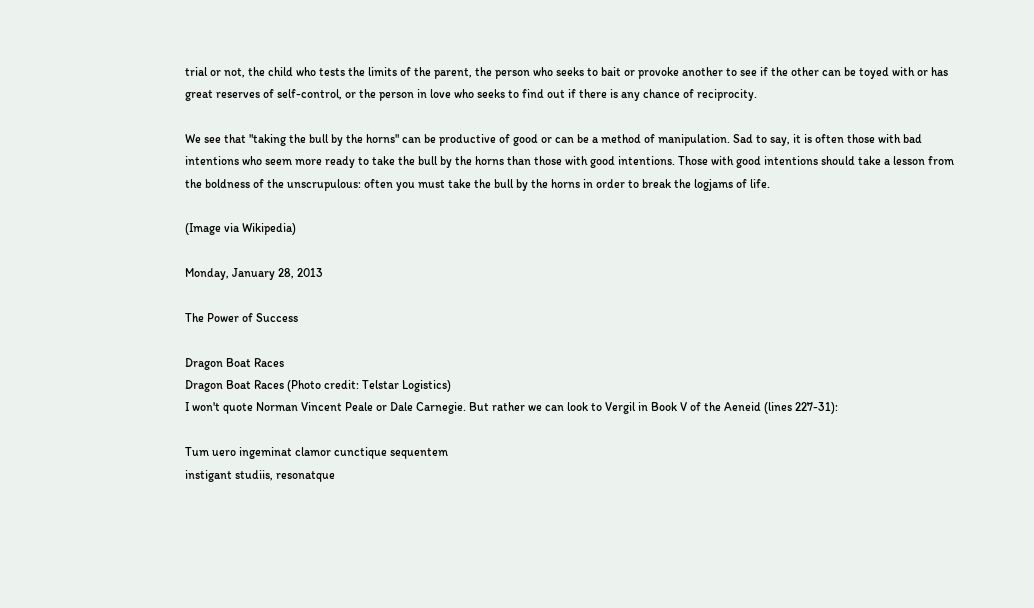trial or not, the child who tests the limits of the parent, the person who seeks to bait or provoke another to see if the other can be toyed with or has great reserves of self-control, or the person in love who seeks to find out if there is any chance of reciprocity.

We see that "taking the bull by the horns" can be productive of good or can be a method of manipulation. Sad to say, it is often those with bad intentions who seem more ready to take the bull by the horns than those with good intentions. Those with good intentions should take a lesson from the boldness of the unscrupulous: often you must take the bull by the horns in order to break the logjams of life.

(Image via Wikipedia)

Monday, January 28, 2013

The Power of Success

Dragon Boat Races
Dragon Boat Races (Photo credit: Telstar Logistics)
I won't quote Norman Vincent Peale or Dale Carnegie. But rather we can look to Vergil in Book V of the Aeneid (lines 227-31):

Tum uero ingeminat clamor cunctique sequentem
instigant studiis, resonatque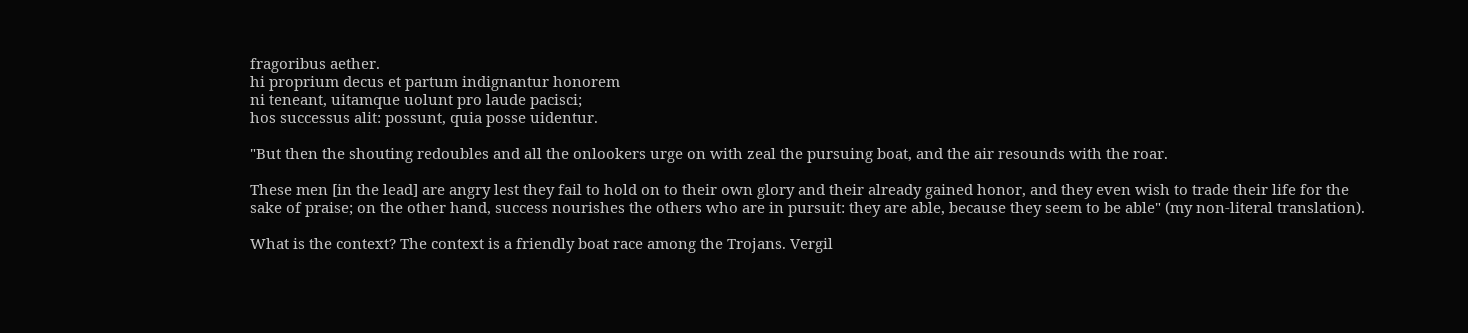fragoribus aether.
hi proprium decus et partum indignantur honorem
ni teneant, uitamque uolunt pro laude pacisci;
hos successus alit: possunt, quia posse uidentur.

"But then the shouting redoubles and all the onlookers urge on with zeal the pursuing boat, and the air resounds with the roar.

These men [in the lead] are angry lest they fail to hold on to their own glory and their already gained honor, and they even wish to trade their life for the sake of praise; on the other hand, success nourishes the others who are in pursuit: they are able, because they seem to be able" (my non-literal translation).

What is the context? The context is a friendly boat race among the Trojans. Vergil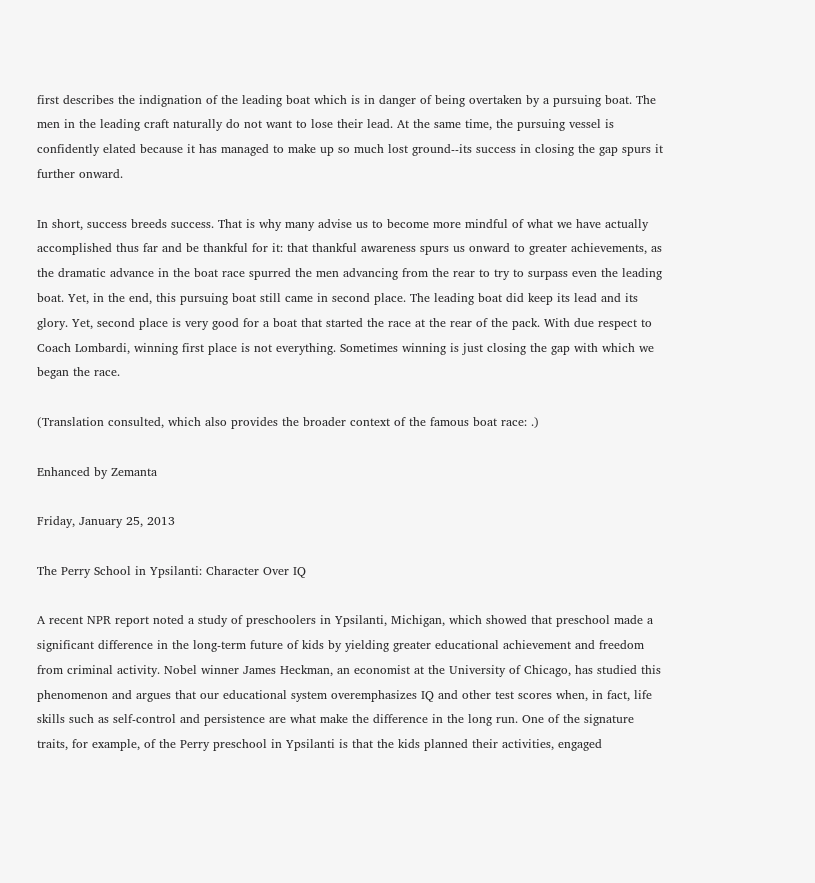first describes the indignation of the leading boat which is in danger of being overtaken by a pursuing boat. The men in the leading craft naturally do not want to lose their lead. At the same time, the pursuing vessel is confidently elated because it has managed to make up so much lost ground--its success in closing the gap spurs it further onward.

In short, success breeds success. That is why many advise us to become more mindful of what we have actually accomplished thus far and be thankful for it: that thankful awareness spurs us onward to greater achievements, as the dramatic advance in the boat race spurred the men advancing from the rear to try to surpass even the leading boat. Yet, in the end, this pursuing boat still came in second place. The leading boat did keep its lead and its glory. Yet, second place is very good for a boat that started the race at the rear of the pack. With due respect to Coach Lombardi, winning first place is not everything. Sometimes winning is just closing the gap with which we began the race.

(Translation consulted, which also provides the broader context of the famous boat race: .)

Enhanced by Zemanta

Friday, January 25, 2013

The Perry School in Ypsilanti: Character Over IQ

A recent NPR report noted a study of preschoolers in Ypsilanti, Michigan, which showed that preschool made a significant difference in the long-term future of kids by yielding greater educational achievement and freedom from criminal activity. Nobel winner James Heckman, an economist at the University of Chicago, has studied this phenomenon and argues that our educational system overemphasizes IQ and other test scores when, in fact, life skills such as self-control and persistence are what make the difference in the long run. One of the signature traits, for example, of the Perry preschool in Ypsilanti is that the kids planned their activities, engaged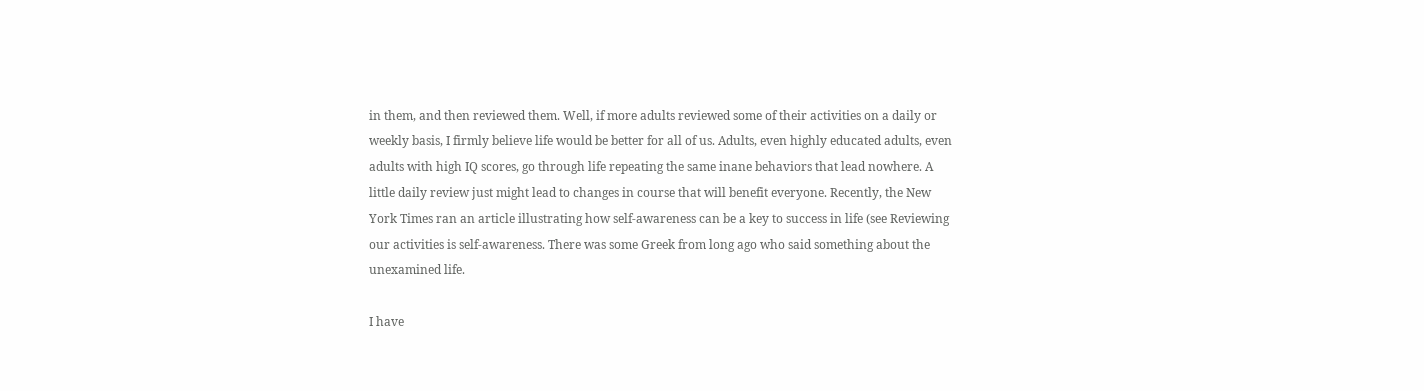in them, and then reviewed them. Well, if more adults reviewed some of their activities on a daily or weekly basis, I firmly believe life would be better for all of us. Adults, even highly educated adults, even adults with high IQ scores, go through life repeating the same inane behaviors that lead nowhere. A little daily review just might lead to changes in course that will benefit everyone. Recently, the New York Times ran an article illustrating how self-awareness can be a key to success in life (see Reviewing our activities is self-awareness. There was some Greek from long ago who said something about the unexamined life.

I have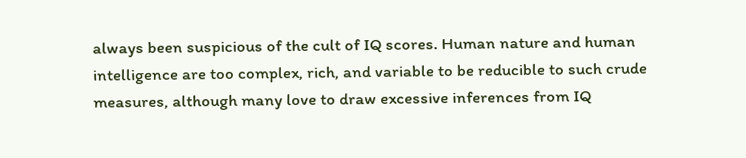always been suspicious of the cult of IQ scores. Human nature and human intelligence are too complex, rich, and variable to be reducible to such crude measures, although many love to draw excessive inferences from IQ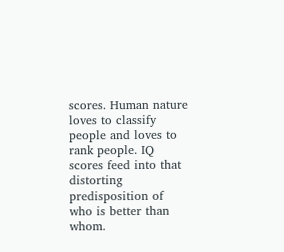scores. Human nature loves to classify people and loves to rank people. IQ scores feed into that distorting predisposition of who is better than whom.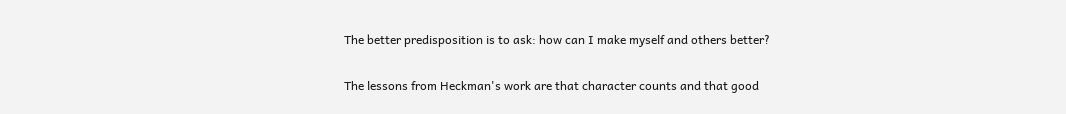The better predisposition is to ask: how can I make myself and others better?

The lessons from Heckman's work are that character counts and that good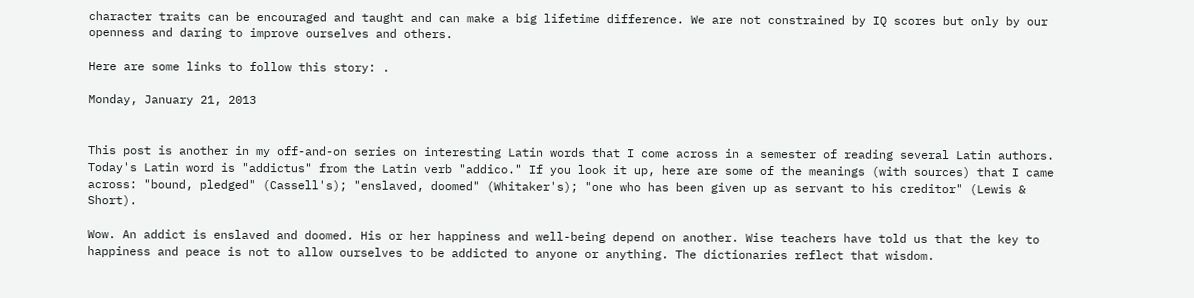character traits can be encouraged and taught and can make a big lifetime difference. We are not constrained by IQ scores but only by our openness and daring to improve ourselves and others.

Here are some links to follow this story: .

Monday, January 21, 2013


This post is another in my off-and-on series on interesting Latin words that I come across in a semester of reading several Latin authors. Today's Latin word is "addictus" from the Latin verb "addico." If you look it up, here are some of the meanings (with sources) that I came across: "bound, pledged" (Cassell's); "enslaved, doomed" (Whitaker's); "one who has been given up as servant to his creditor" (Lewis & Short).

Wow. An addict is enslaved and doomed. His or her happiness and well-being depend on another. Wise teachers have told us that the key to happiness and peace is not to allow ourselves to be addicted to anyone or anything. The dictionaries reflect that wisdom.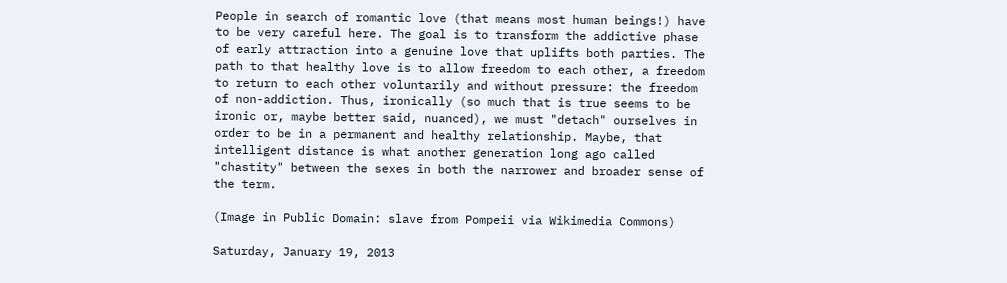People in search of romantic love (that means most human beings!) have to be very careful here. The goal is to transform the addictive phase of early attraction into a genuine love that uplifts both parties. The path to that healthy love is to allow freedom to each other, a freedom to return to each other voluntarily and without pressure: the freedom of non-addiction. Thus, ironically (so much that is true seems to be ironic or, maybe better said, nuanced), we must "detach" ourselves in order to be in a permanent and healthy relationship. Maybe, that intelligent distance is what another generation long ago called "chastity" between the sexes in both the narrower and broader sense of the term.

(Image in Public Domain: slave from Pompeii via Wikimedia Commons)

Saturday, January 19, 2013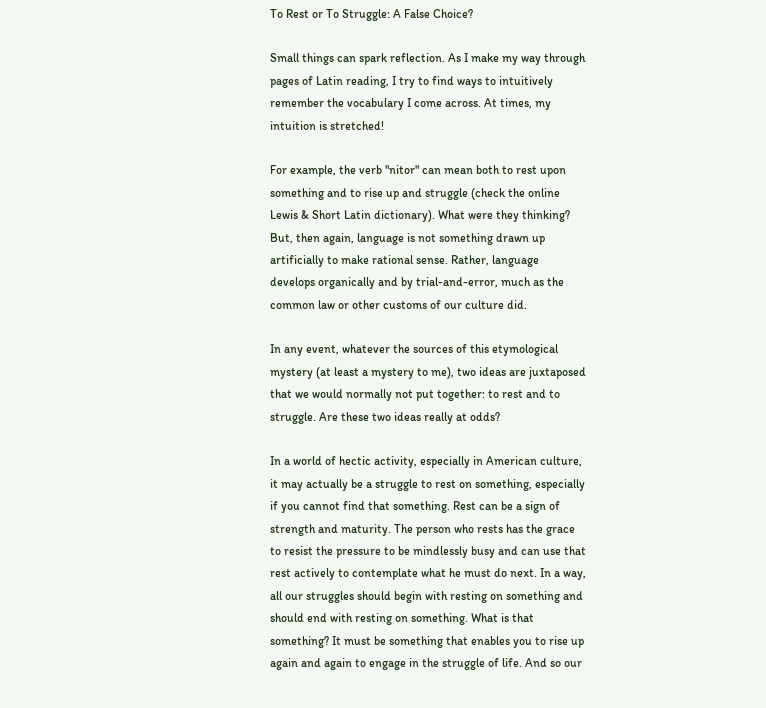To Rest or To Struggle: A False Choice?

Small things can spark reflection. As I make my way through pages of Latin reading, I try to find ways to intuitively remember the vocabulary I come across. At times, my intuition is stretched!

For example, the verb "nitor" can mean both to rest upon something and to rise up and struggle (check the online Lewis & Short Latin dictionary). What were they thinking? But, then again, language is not something drawn up artificially to make rational sense. Rather, language develops organically and by trial-and-error, much as the common law or other customs of our culture did.

In any event, whatever the sources of this etymological mystery (at least a mystery to me), two ideas are juxtaposed that we would normally not put together: to rest and to struggle. Are these two ideas really at odds?

In a world of hectic activity, especially in American culture, it may actually be a struggle to rest on something, especially if you cannot find that something. Rest can be a sign of strength and maturity. The person who rests has the grace to resist the pressure to be mindlessly busy and can use that rest actively to contemplate what he must do next. In a way, all our struggles should begin with resting on something and should end with resting on something. What is that something? It must be something that enables you to rise up again and again to engage in the struggle of life. And so our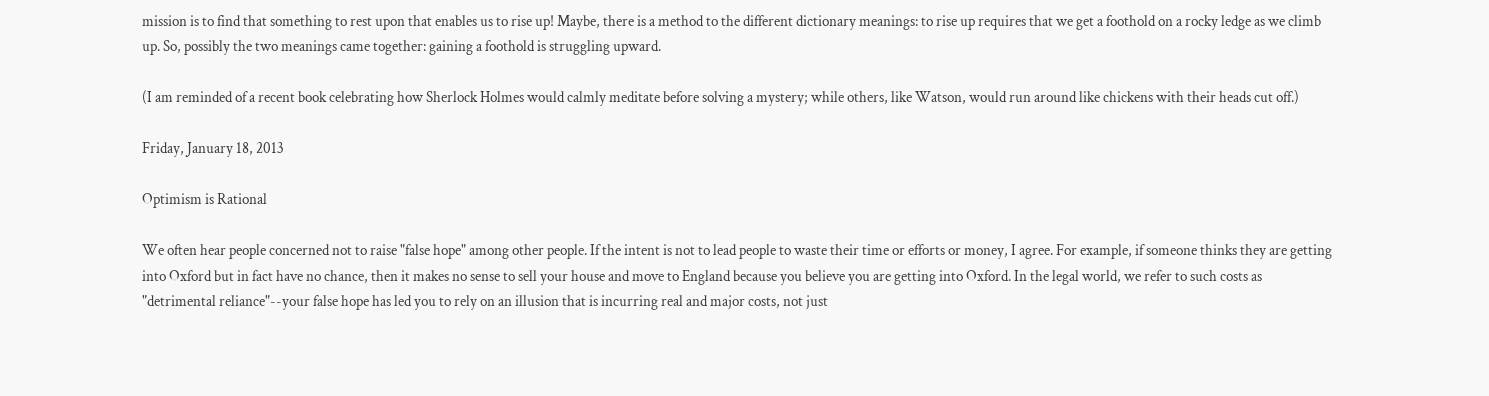mission is to find that something to rest upon that enables us to rise up! Maybe, there is a method to the different dictionary meanings: to rise up requires that we get a foothold on a rocky ledge as we climb up. So, possibly the two meanings came together: gaining a foothold is struggling upward.

(I am reminded of a recent book celebrating how Sherlock Holmes would calmly meditate before solving a mystery; while others, like Watson, would run around like chickens with their heads cut off.)

Friday, January 18, 2013

Optimism is Rational

We often hear people concerned not to raise "false hope" among other people. If the intent is not to lead people to waste their time or efforts or money, I agree. For example, if someone thinks they are getting into Oxford but in fact have no chance, then it makes no sense to sell your house and move to England because you believe you are getting into Oxford. In the legal world, we refer to such costs as "detrimental reliance"--your false hope has led you to rely on an illusion that is incurring real and major costs, not just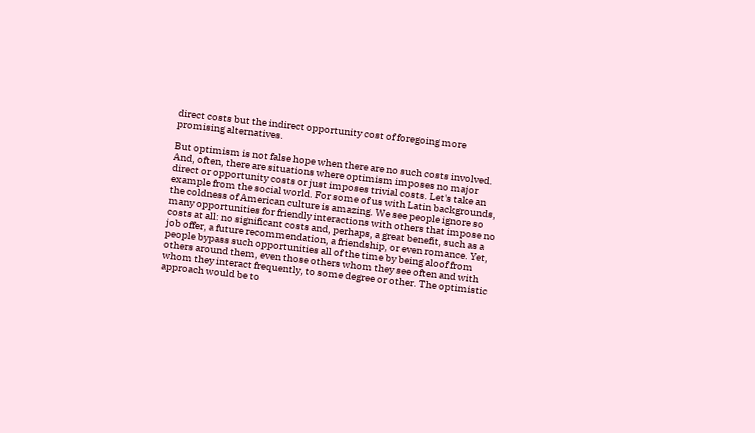direct costs but the indirect opportunity cost of foregoing more promising alternatives.

But optimism is not false hope when there are no such costs involved. And, often, there are situations where optimism imposes no major direct or opportunity costs or just imposes trivial costs. Let's take an example from the social world. For some of us with Latin backgrounds, the coldness of American culture is amazing. We see people ignore so many opportunities for friendly interactions with others that impose no costs at all: no significant costs and, perhaps, a great benefit, such as a job offer, a future recommendation, a friendship, or even romance. Yet, people bypass such opportunities all of the time by being aloof from others around them, even those others whom they see often and with whom they interact frequently, to some degree or other. The optimistic approach would be to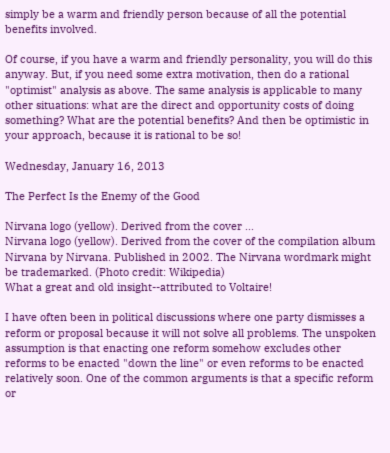simply be a warm and friendly person because of all the potential benefits involved.

Of course, if you have a warm and friendly personality, you will do this anyway. But, if you need some extra motivation, then do a rational "optimist" analysis as above. The same analysis is applicable to many other situations: what are the direct and opportunity costs of doing something? What are the potential benefits? And then be optimistic in your approach, because it is rational to be so!

Wednesday, January 16, 2013

The Perfect Is the Enemy of the Good

Nirvana logo (yellow). Derived from the cover ...
Nirvana logo (yellow). Derived from the cover of the compilation album Nirvana by Nirvana. Published in 2002. The Nirvana wordmark might be trademarked. (Photo credit: Wikipedia)
What a great and old insight--attributed to Voltaire!

I have often been in political discussions where one party dismisses a reform or proposal because it will not solve all problems. The unspoken assumption is that enacting one reform somehow excludes other reforms to be enacted "down the line" or even reforms to be enacted relatively soon. One of the common arguments is that a specific reform or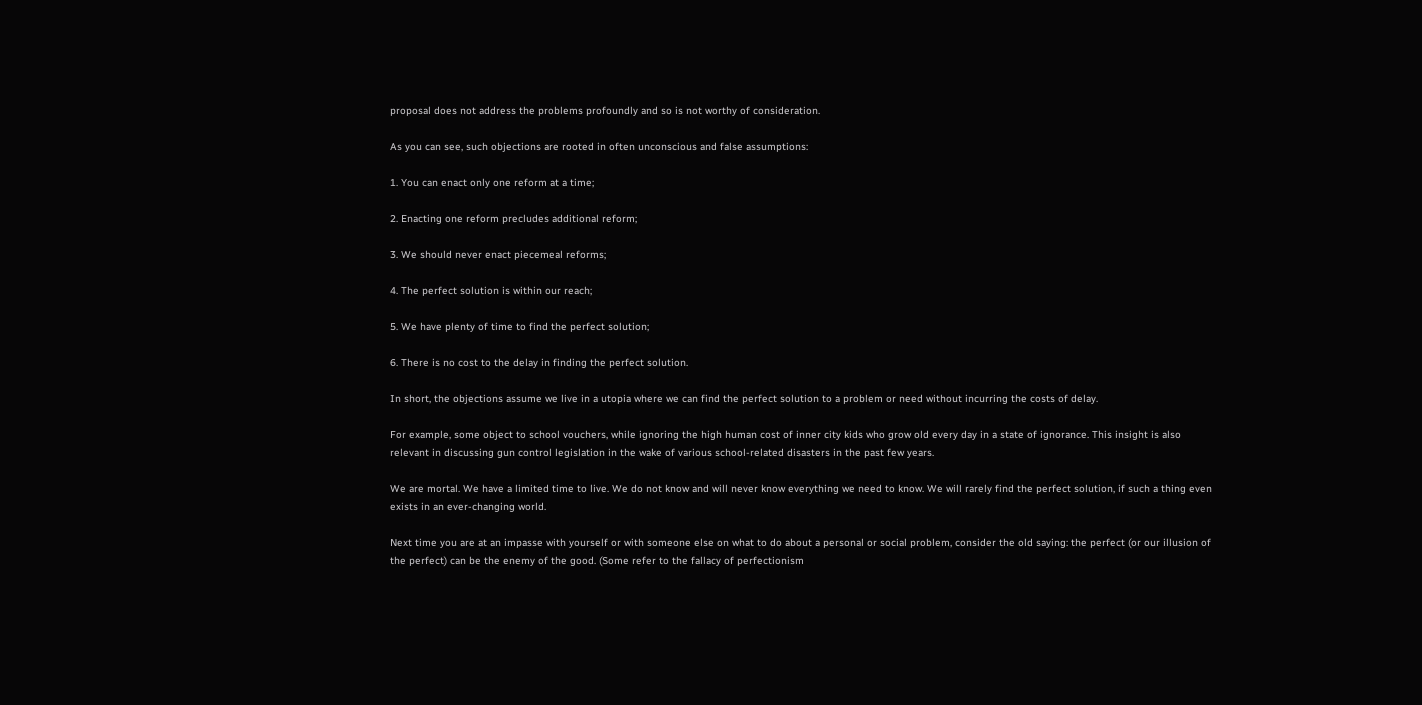proposal does not address the problems profoundly and so is not worthy of consideration.

As you can see, such objections are rooted in often unconscious and false assumptions:

1. You can enact only one reform at a time;

2. Enacting one reform precludes additional reform;

3. We should never enact piecemeal reforms;

4. The perfect solution is within our reach;

5. We have plenty of time to find the perfect solution;

6. There is no cost to the delay in finding the perfect solution.

In short, the objections assume we live in a utopia where we can find the perfect solution to a problem or need without incurring the costs of delay.

For example, some object to school vouchers, while ignoring the high human cost of inner city kids who grow old every day in a state of ignorance. This insight is also relevant in discussing gun control legislation in the wake of various school-related disasters in the past few years.

We are mortal. We have a limited time to live. We do not know and will never know everything we need to know. We will rarely find the perfect solution, if such a thing even exists in an ever-changing world.

Next time you are at an impasse with yourself or with someone else on what to do about a personal or social problem, consider the old saying: the perfect (or our illusion of the perfect) can be the enemy of the good. (Some refer to the fallacy of perfectionism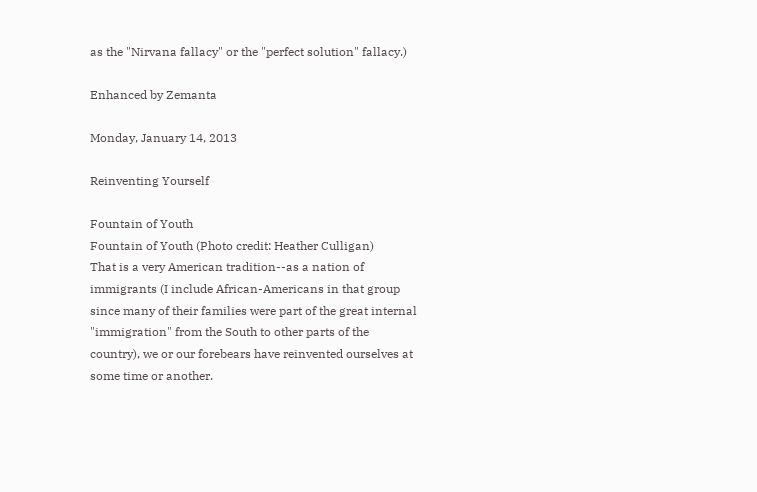as the "Nirvana fallacy" or the "perfect solution" fallacy.)

Enhanced by Zemanta

Monday, January 14, 2013

Reinventing Yourself

Fountain of Youth
Fountain of Youth (Photo credit: Heather Culligan)
That is a very American tradition--as a nation of immigrants (I include African-Americans in that group since many of their families were part of the great internal "immigration" from the South to other parts of the country), we or our forebears have reinvented ourselves at some time or another.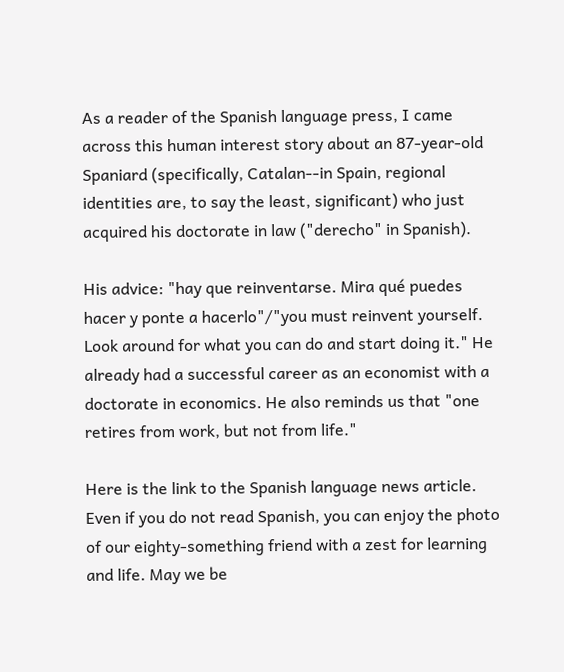As a reader of the Spanish language press, I came across this human interest story about an 87-year-old Spaniard (specifically, Catalan--in Spain, regional identities are, to say the least, significant) who just acquired his doctorate in law ("derecho" in Spanish).

His advice: "hay que reinventarse. Mira qué puedes hacer y ponte a hacerlo"/"you must reinvent yourself. Look around for what you can do and start doing it." He already had a successful career as an economist with a doctorate in economics. He also reminds us that "one retires from work, but not from life."

Here is the link to the Spanish language news article. Even if you do not read Spanish, you can enjoy the photo of our eighty-something friend with a zest for learning and life. May we be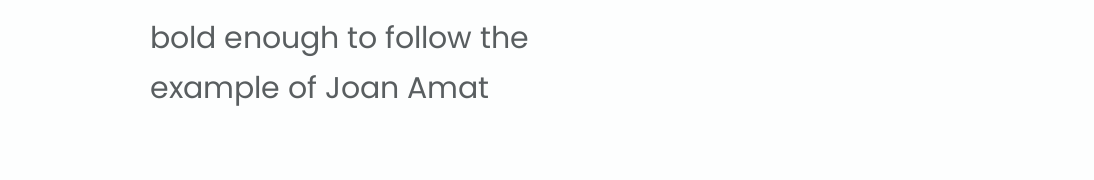bold enough to follow the example of Joan Amat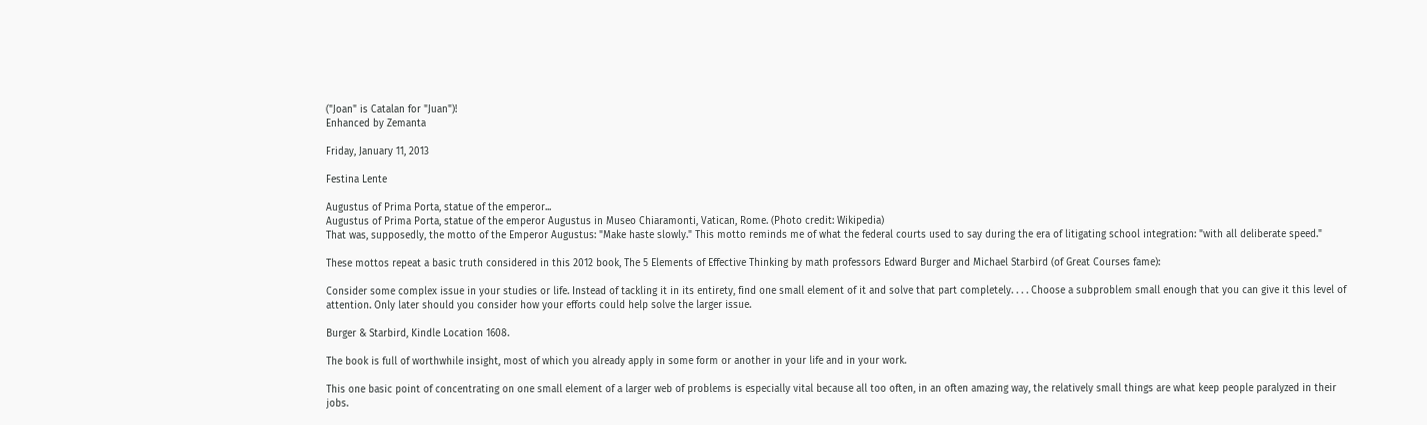("Joan" is Catalan for "Juan")!
Enhanced by Zemanta

Friday, January 11, 2013

Festina Lente

Augustus of Prima Porta, statue of the emperor...
Augustus of Prima Porta, statue of the emperor Augustus in Museo Chiaramonti, Vatican, Rome. (Photo credit: Wikipedia)
That was, supposedly, the motto of the Emperor Augustus: "Make haste slowly." This motto reminds me of what the federal courts used to say during the era of litigating school integration: "with all deliberate speed."

These mottos repeat a basic truth considered in this 2012 book, The 5 Elements of Effective Thinking by math professors Edward Burger and Michael Starbird (of Great Courses fame):

Consider some complex issue in your studies or life. Instead of tackling it in its entirety, find one small element of it and solve that part completely. . . . Choose a subproblem small enough that you can give it this level of attention. Only later should you consider how your efforts could help solve the larger issue.

Burger & Starbird, Kindle Location 1608.

The book is full of worthwhile insight, most of which you already apply in some form or another in your life and in your work.

This one basic point of concentrating on one small element of a larger web of problems is especially vital because all too often, in an often amazing way, the relatively small things are what keep people paralyzed in their jobs.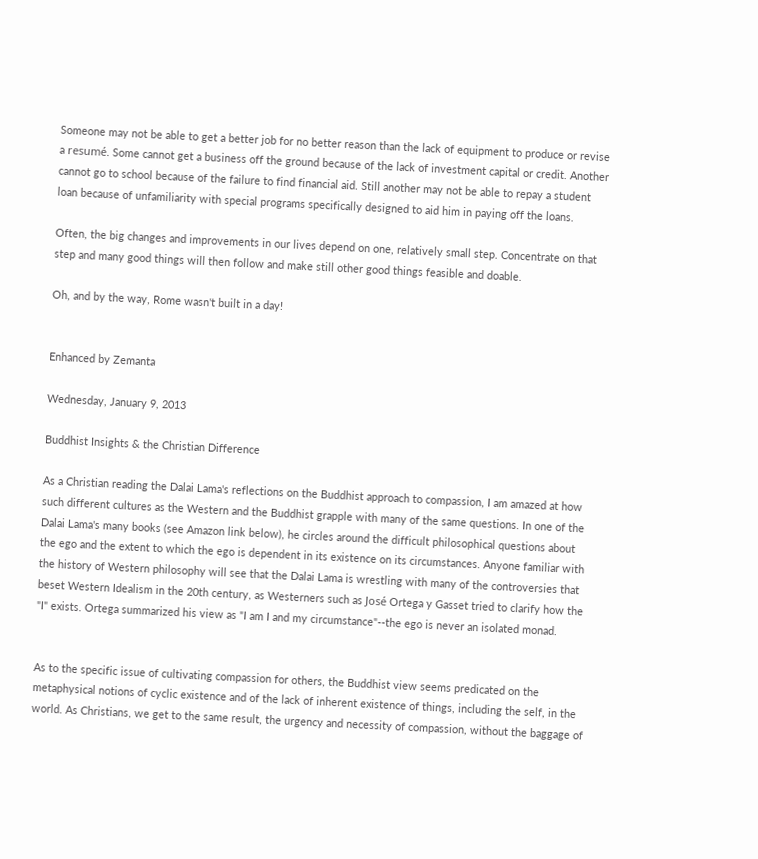Someone may not be able to get a better job for no better reason than the lack of equipment to produce or revise a resumé. Some cannot get a business off the ground because of the lack of investment capital or credit. Another cannot go to school because of the failure to find financial aid. Still another may not be able to repay a student loan because of unfamiliarity with special programs specifically designed to aid him in paying off the loans.

Often, the big changes and improvements in our lives depend on one, relatively small step. Concentrate on that step and many good things will then follow and make still other good things feasible and doable.

Oh, and by the way, Rome wasn't built in a day!


Enhanced by Zemanta

Wednesday, January 9, 2013

Buddhist Insights & the Christian Difference

As a Christian reading the Dalai Lama's reflections on the Buddhist approach to compassion, I am amazed at how such different cultures as the Western and the Buddhist grapple with many of the same questions. In one of the Dalai Lama's many books (see Amazon link below), he circles around the difficult philosophical questions about the ego and the extent to which the ego is dependent in its existence on its circumstances. Anyone familiar with the history of Western philosophy will see that the Dalai Lama is wrestling with many of the controversies that beset Western Idealism in the 20th century, as Westerners such as José Ortega y Gasset tried to clarify how the "I" exists. Ortega summarized his view as "I am I and my circumstance"--the ego is never an isolated monad.


As to the specific issue of cultivating compassion for others, the Buddhist view seems predicated on the metaphysical notions of cyclic existence and of the lack of inherent existence of things, including the self, in the world. As Christians, we get to the same result, the urgency and necessity of compassion, without the baggage of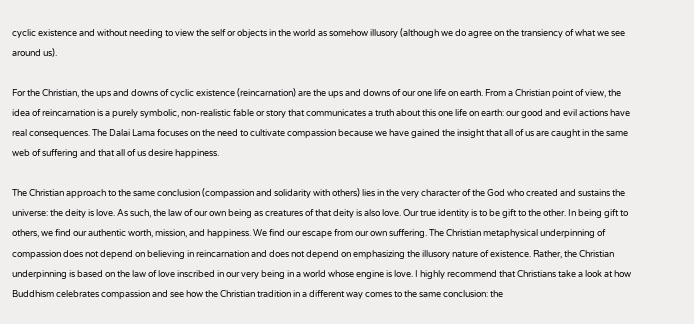cyclic existence and without needing to view the self or objects in the world as somehow illusory (although we do agree on the transiency of what we see around us).

For the Christian, the ups and downs of cyclic existence (reincarnation) are the ups and downs of our one life on earth. From a Christian point of view, the idea of reincarnation is a purely symbolic, non-realistic fable or story that communicates a truth about this one life on earth: our good and evil actions have real consequences. The Dalai Lama focuses on the need to cultivate compassion because we have gained the insight that all of us are caught in the same web of suffering and that all of us desire happiness.

The Christian approach to the same conclusion (compassion and solidarity with others) lies in the very character of the God who created and sustains the universe: the deity is love. As such, the law of our own being as creatures of that deity is also love. Our true identity is to be gift to the other. In being gift to others, we find our authentic worth, mission, and happiness. We find our escape from our own suffering. The Christian metaphysical underpinning of compassion does not depend on believing in reincarnation and does not depend on emphasizing the illusory nature of existence. Rather, the Christian underpinning is based on the law of love inscribed in our very being in a world whose engine is love. I highly recommend that Christians take a look at how Buddhism celebrates compassion and see how the Christian tradition in a different way comes to the same conclusion: the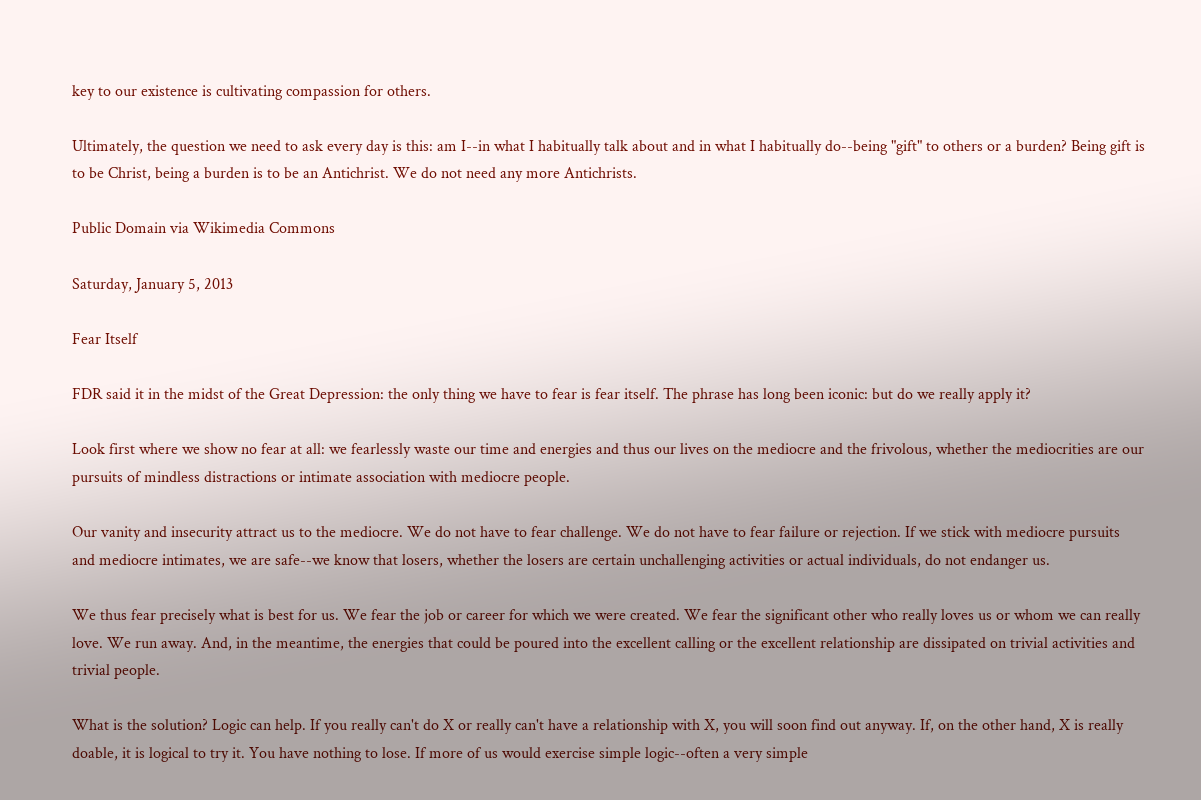key to our existence is cultivating compassion for others.

Ultimately, the question we need to ask every day is this: am I--in what I habitually talk about and in what I habitually do--being "gift" to others or a burden? Being gift is to be Christ, being a burden is to be an Antichrist. We do not need any more Antichrists.

Public Domain via Wikimedia Commons

Saturday, January 5, 2013

Fear Itself

FDR said it in the midst of the Great Depression: the only thing we have to fear is fear itself. The phrase has long been iconic: but do we really apply it?

Look first where we show no fear at all: we fearlessly waste our time and energies and thus our lives on the mediocre and the frivolous, whether the mediocrities are our pursuits of mindless distractions or intimate association with mediocre people.

Our vanity and insecurity attract us to the mediocre. We do not have to fear challenge. We do not have to fear failure or rejection. If we stick with mediocre pursuits and mediocre intimates, we are safe--we know that losers, whether the losers are certain unchallenging activities or actual individuals, do not endanger us.

We thus fear precisely what is best for us. We fear the job or career for which we were created. We fear the significant other who really loves us or whom we can really love. We run away. And, in the meantime, the energies that could be poured into the excellent calling or the excellent relationship are dissipated on trivial activities and trivial people.

What is the solution? Logic can help. If you really can't do X or really can't have a relationship with X, you will soon find out anyway. If, on the other hand, X is really doable, it is logical to try it. You have nothing to lose. If more of us would exercise simple logic--often a very simple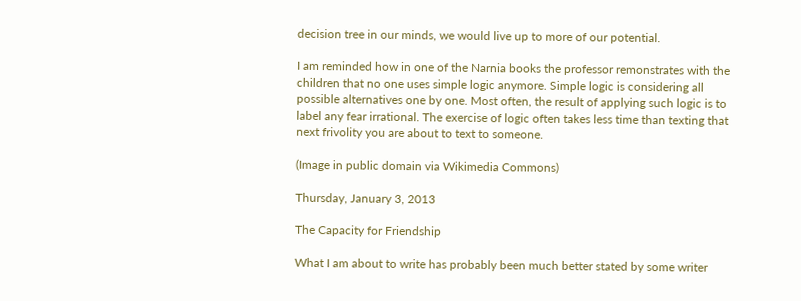decision tree in our minds, we would live up to more of our potential.

I am reminded how in one of the Narnia books the professor remonstrates with the children that no one uses simple logic anymore. Simple logic is considering all possible alternatives one by one. Most often, the result of applying such logic is to label any fear irrational. The exercise of logic often takes less time than texting that next frivolity you are about to text to someone.

(Image in public domain via Wikimedia Commons)

Thursday, January 3, 2013

The Capacity for Friendship

What I am about to write has probably been much better stated by some writer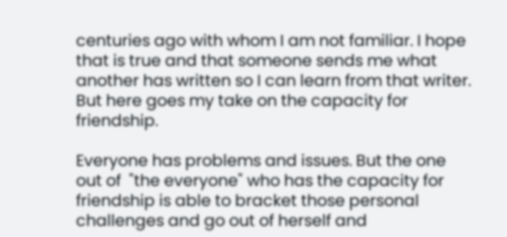centuries ago with whom I am not familiar. I hope that is true and that someone sends me what another has written so I can learn from that writer. But here goes my take on the capacity for friendship.

Everyone has problems and issues. But the one out of  "the everyone" who has the capacity for friendship is able to bracket those personal challenges and go out of herself and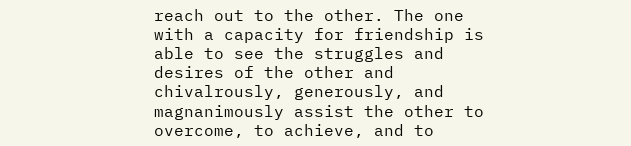reach out to the other. The one with a capacity for friendship is able to see the struggles and desires of the other and chivalrously, generously, and magnanimously assist the other to overcome, to achieve, and to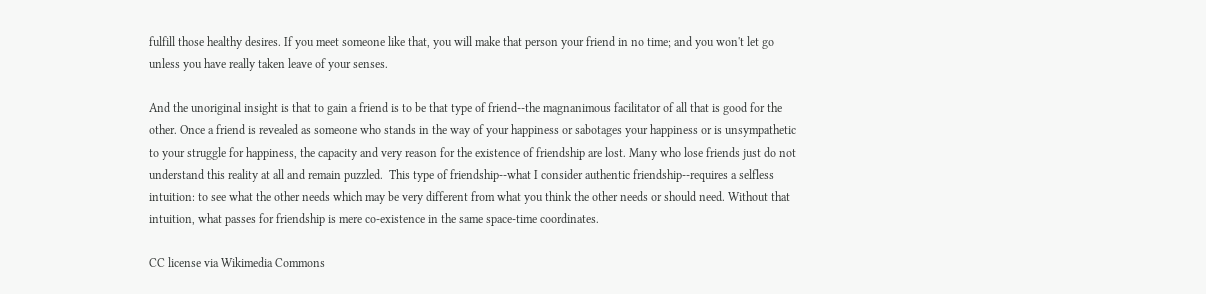fulfill those healthy desires. If you meet someone like that, you will make that person your friend in no time; and you won't let go unless you have really taken leave of your senses.

And the unoriginal insight is that to gain a friend is to be that type of friend--the magnanimous facilitator of all that is good for the other. Once a friend is revealed as someone who stands in the way of your happiness or sabotages your happiness or is unsympathetic to your struggle for happiness, the capacity and very reason for the existence of friendship are lost. Many who lose friends just do not understand this reality at all and remain puzzled.  This type of friendship--what I consider authentic friendship--requires a selfless intuition: to see what the other needs which may be very different from what you think the other needs or should need. Without that intuition, what passes for friendship is mere co-existence in the same space-time coordinates.

CC license via Wikimedia Commons